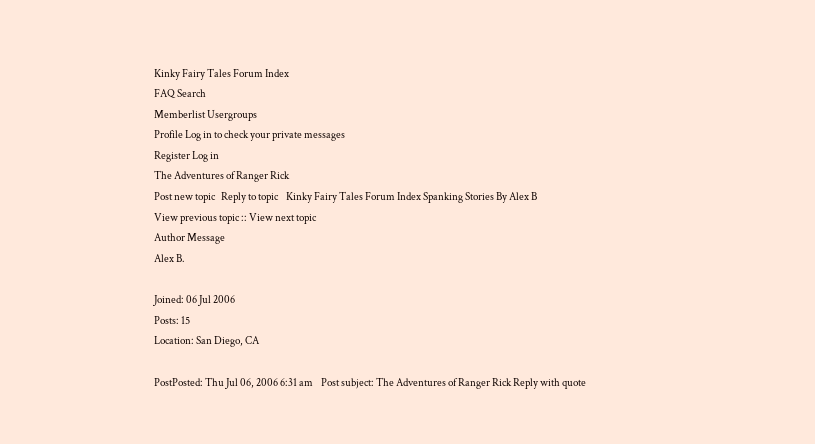Kinky Fairy Tales Forum Index
FAQ Search
Memberlist Usergroups
Profile Log in to check your private messages
Register Log in
The Adventures of Ranger Rick
Post new topic   Reply to topic    Kinky Fairy Tales Forum Index Spanking Stories By Alex B
View previous topic :: View next topic
Author Message
Alex B.

Joined: 06 Jul 2006
Posts: 15
Location: San Diego, CA

PostPosted: Thu Jul 06, 2006 6:31 am    Post subject: The Adventures of Ranger Rick Reply with quote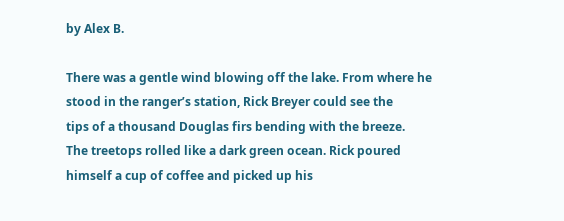by Alex B.

There was a gentle wind blowing off the lake. From where he
stood in the ranger’s station, Rick Breyer could see the
tips of a thousand Douglas firs bending with the breeze.
The treetops rolled like a dark green ocean. Rick poured
himself a cup of coffee and picked up his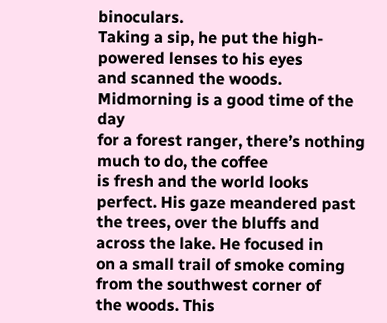binoculars.
Taking a sip, he put the high-powered lenses to his eyes
and scanned the woods. Midmorning is a good time of the day
for a forest ranger, there’s nothing much to do, the coffee
is fresh and the world looks perfect. His gaze meandered past
the trees, over the bluffs and across the lake. He focused in
on a small trail of smoke coming from the southwest corner of
the woods. This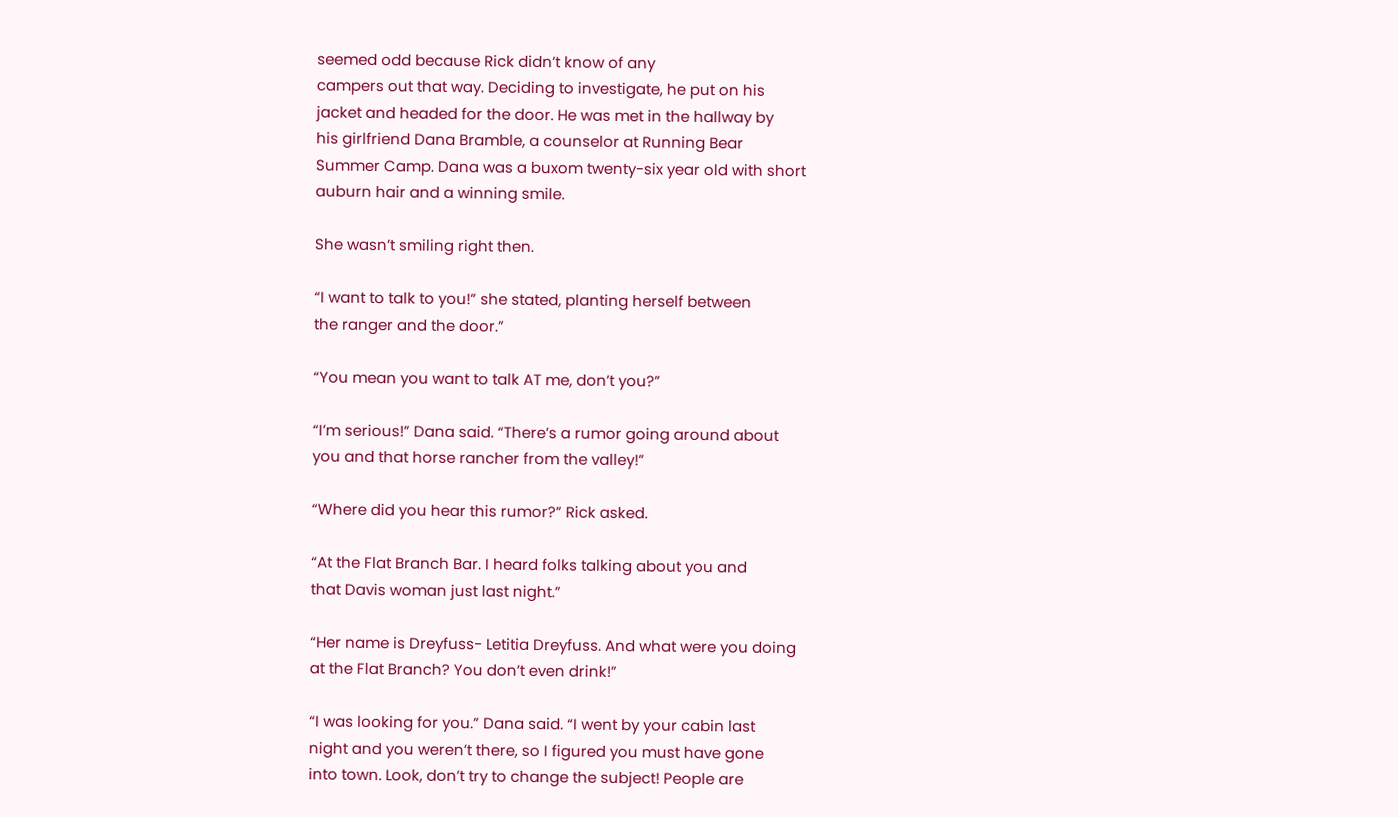seemed odd because Rick didn’t know of any
campers out that way. Deciding to investigate, he put on his
jacket and headed for the door. He was met in the hallway by
his girlfriend Dana Bramble, a counselor at Running Bear
Summer Camp. Dana was a buxom twenty-six year old with short
auburn hair and a winning smile.

She wasn’t smiling right then.

“I want to talk to you!” she stated, planting herself between
the ranger and the door.”

“You mean you want to talk AT me, don’t you?”

“I’m serious!” Dana said. “There’s a rumor going around about
you and that horse rancher from the valley!”

“Where did you hear this rumor?” Rick asked.

“At the Flat Branch Bar. I heard folks talking about you and
that Davis woman just last night.”

“Her name is Dreyfuss- Letitia Dreyfuss. And what were you doing
at the Flat Branch? You don’t even drink!”

“I was looking for you.” Dana said. “I went by your cabin last
night and you weren’t there, so I figured you must have gone
into town. Look, don’t try to change the subject! People are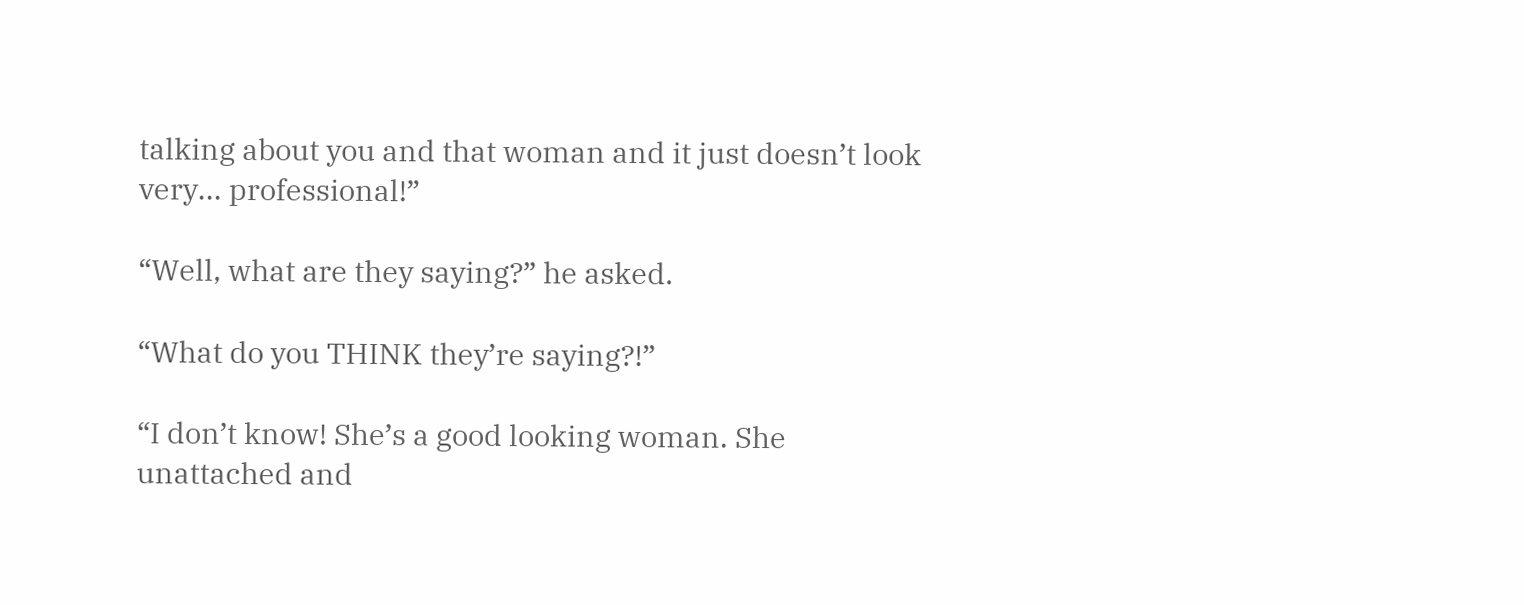talking about you and that woman and it just doesn’t look
very... professional!”

“Well, what are they saying?” he asked.

“What do you THINK they’re saying?!”

“I don’t know! She’s a good looking woman. She unattached and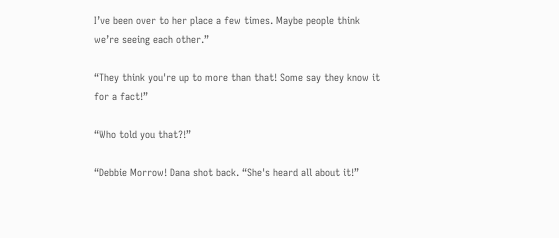I’ve been over to her place a few times. Maybe people think
we’re seeing each other.”

“They think you're up to more than that! Some say they know it
for a fact!”

“Who told you that?!”

“Debbie Morrow! Dana shot back. “She's heard all about it!”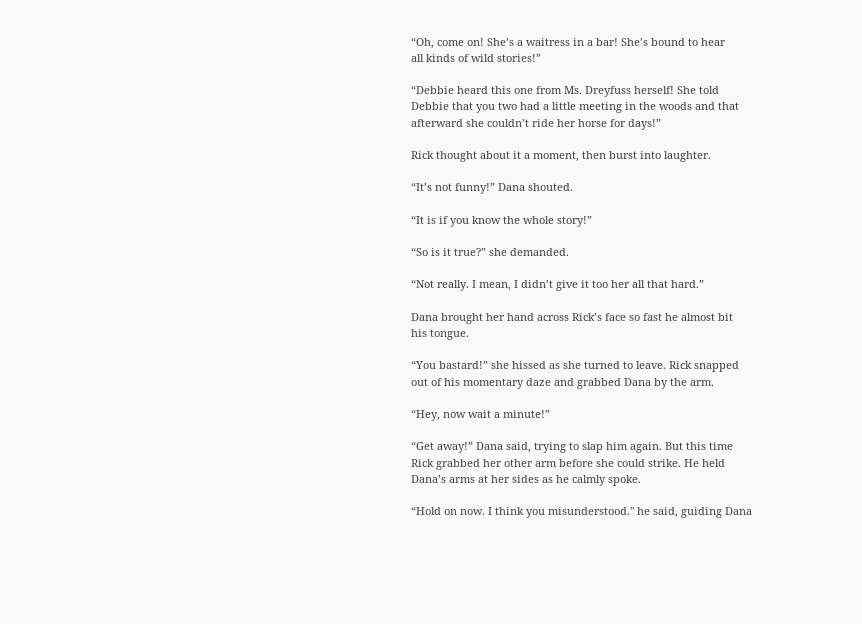“Oh, come on! She’s a waitress in a bar! She’s bound to hear
all kinds of wild stories!”

“Debbie heard this one from Ms. Dreyfuss herself! She told
Debbie that you two had a little meeting in the woods and that
afterward she couldn’t ride her horse for days!”

Rick thought about it a moment, then burst into laughter.

“It’s not funny!” Dana shouted.

“It is if you know the whole story!”

“So is it true?” she demanded.

“Not really. I mean, I didn’t give it too her all that hard.”

Dana brought her hand across Rick’s face so fast he almost bit
his tongue.

“You bastard!” she hissed as she turned to leave. Rick snapped
out of his momentary daze and grabbed Dana by the arm.

“Hey, now wait a minute!”

“Get away!” Dana said, trying to slap him again. But this time
Rick grabbed her other arm before she could strike. He held
Dana’s arms at her sides as he calmly spoke.

“Hold on now. I think you misunderstood." he said, guiding Dana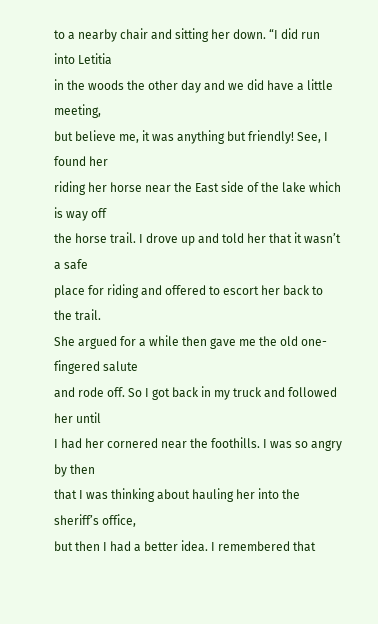to a nearby chair and sitting her down. “I did run into Letitia
in the woods the other day and we did have a little meeting,
but believe me, it was anything but friendly! See, I found her
riding her horse near the East side of the lake which is way off
the horse trail. I drove up and told her that it wasn’t a safe
place for riding and offered to escort her back to the trail.
She argued for a while then gave me the old one-fingered salute
and rode off. So I got back in my truck and followed her until
I had her cornered near the foothills. I was so angry by then
that I was thinking about hauling her into the sheriff’s office,
but then I had a better idea. I remembered that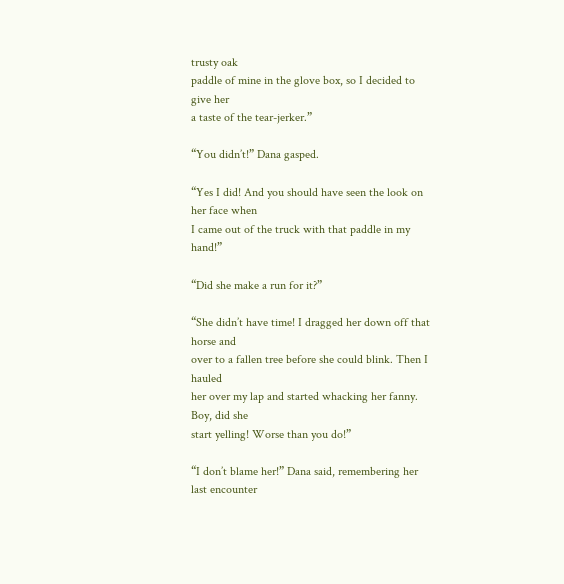trusty oak
paddle of mine in the glove box, so I decided to give her
a taste of the tear-jerker.”

“You didn’t!” Dana gasped.

“Yes I did! And you should have seen the look on her face when
I came out of the truck with that paddle in my hand!”

“Did she make a run for it?”

“She didn’t have time! I dragged her down off that horse and
over to a fallen tree before she could blink. Then I hauled
her over my lap and started whacking her fanny. Boy, did she
start yelling! Worse than you do!”

“I don’t blame her!” Dana said, remembering her last encounter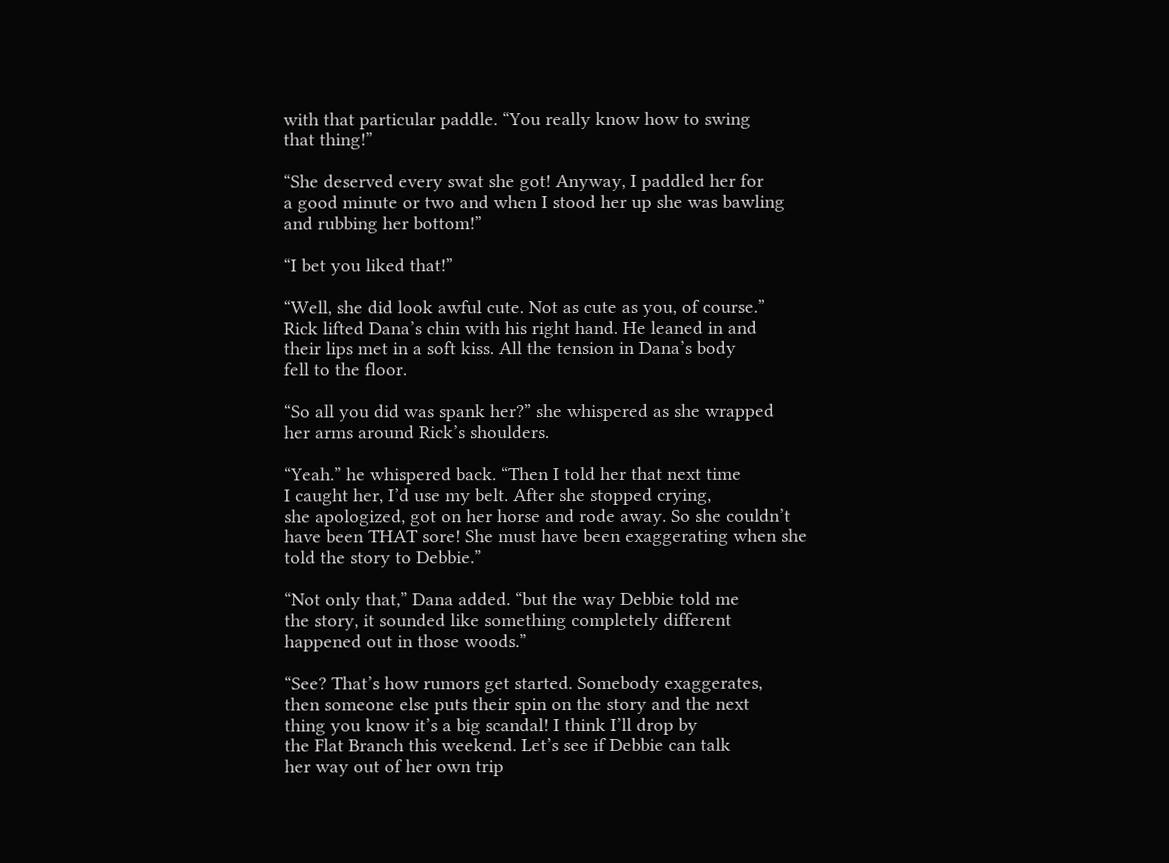with that particular paddle. “You really know how to swing
that thing!”

“She deserved every swat she got! Anyway, I paddled her for
a good minute or two and when I stood her up she was bawling
and rubbing her bottom!”

“I bet you liked that!”

“Well, she did look awful cute. Not as cute as you, of course.”
Rick lifted Dana’s chin with his right hand. He leaned in and
their lips met in a soft kiss. All the tension in Dana’s body
fell to the floor.

“So all you did was spank her?” she whispered as she wrapped
her arms around Rick’s shoulders.

“Yeah.” he whispered back. “Then I told her that next time
I caught her, I’d use my belt. After she stopped crying,
she apologized, got on her horse and rode away. So she couldn’t
have been THAT sore! She must have been exaggerating when she
told the story to Debbie.”

“Not only that,” Dana added. “but the way Debbie told me
the story, it sounded like something completely different
happened out in those woods.”

“See? That’s how rumors get started. Somebody exaggerates,
then someone else puts their spin on the story and the next
thing you know it’s a big scandal! I think I’ll drop by
the Flat Branch this weekend. Let’s see if Debbie can talk
her way out of her own trip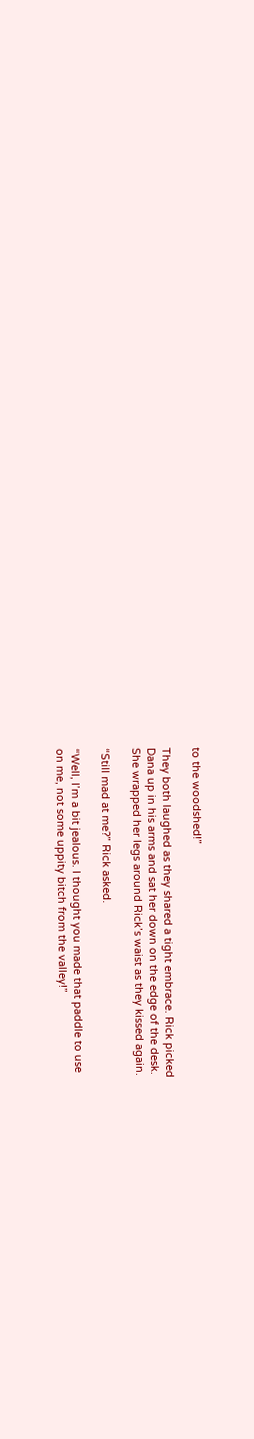to the woodshed!”

They both laughed as they shared a tight embrace. Rick picked
Dana up in his arms and sat her down on the edge of the desk.
She wrapped her legs around Rick’s waist as they kissed again.

“Still mad at me?” Rick asked.

“Well, I’m a bit jealous. I thought you made that paddle to use
on me, not some uppity bitch from the valley!”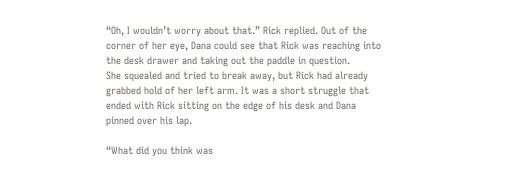“Oh, I wouldn’t worry about that.” Rick replied. Out of the
corner of her eye, Dana could see that Rick was reaching into
the desk drawer and taking out the paddle in question.
She squealed and tried to break away, but Rick had already
grabbed hold of her left arm. It was a short struggle that
ended with Rick sitting on the edge of his desk and Dana
pinned over his lap.

“What did you think was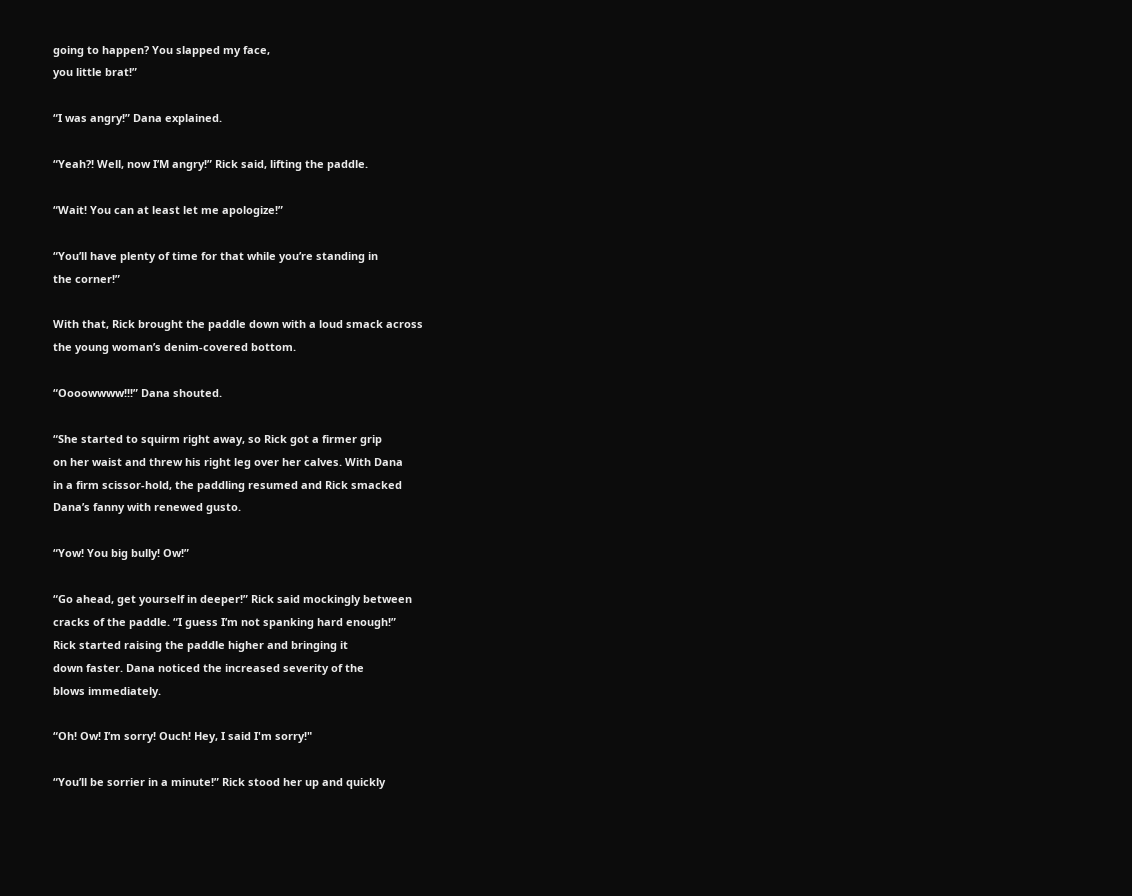going to happen? You slapped my face,
you little brat!”

“I was angry!” Dana explained.

“Yeah?! Well, now I’M angry!” Rick said, lifting the paddle.

“Wait! You can at least let me apologize!”

“You’ll have plenty of time for that while you’re standing in
the corner!”

With that, Rick brought the paddle down with a loud smack across
the young woman’s denim-covered bottom.

“Oooowwww!!!” Dana shouted.

“She started to squirm right away, so Rick got a firmer grip
on her waist and threw his right leg over her calves. With Dana
in a firm scissor-hold, the paddling resumed and Rick smacked
Dana’s fanny with renewed gusto.

“Yow! You big bully! Ow!”

“Go ahead, get yourself in deeper!” Rick said mockingly between
cracks of the paddle. “I guess I’m not spanking hard enough!”
Rick started raising the paddle higher and bringing it
down faster. Dana noticed the increased severity of the
blows immediately.

“Oh! Ow! I’m sorry! Ouch! Hey, I said I'm sorry!"

“You’ll be sorrier in a minute!” Rick stood her up and quickly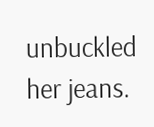unbuckled her jeans.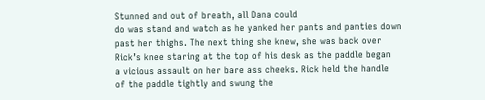Stunned and out of breath, all Dana could
do was stand and watch as he yanked her pants and panties down
past her thighs. The next thing she knew, she was back over
Rick’s knee staring at the top of his desk as the paddle began
a vicious assault on her bare ass cheeks. Rick held the handle
of the paddle tightly and swung the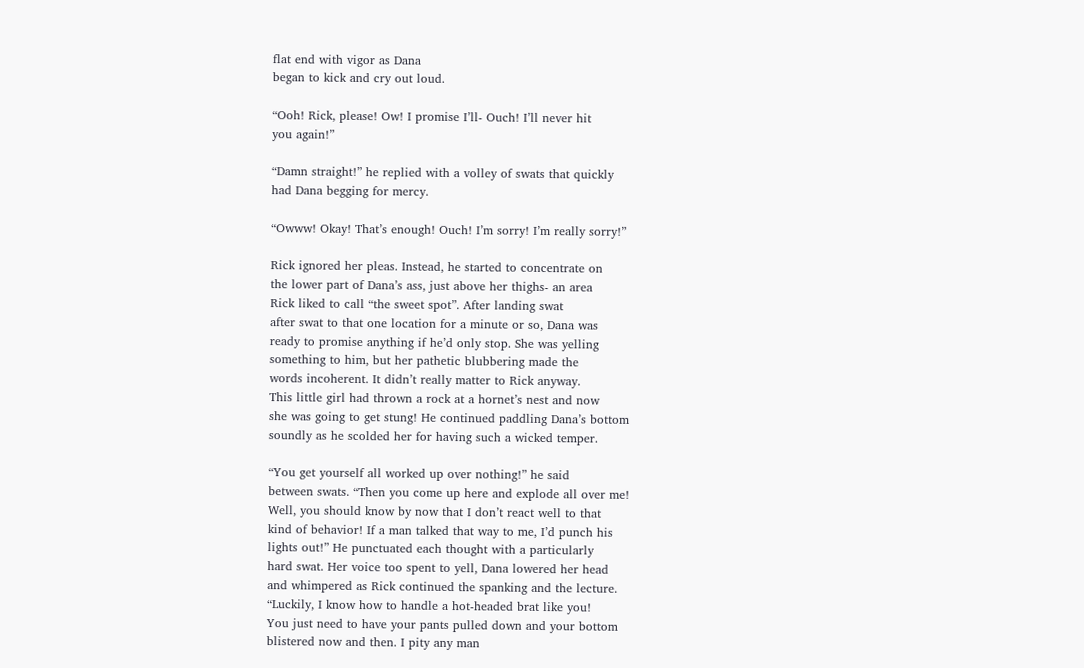flat end with vigor as Dana
began to kick and cry out loud.

“Ooh! Rick, please! Ow! I promise I’ll- Ouch! I’ll never hit
you again!”

“Damn straight!” he replied with a volley of swats that quickly
had Dana begging for mercy.

“Owww! Okay! That’s enough! Ouch! I’m sorry! I’m really sorry!”

Rick ignored her pleas. Instead, he started to concentrate on
the lower part of Dana’s ass, just above her thighs- an area
Rick liked to call “the sweet spot”. After landing swat
after swat to that one location for a minute or so, Dana was
ready to promise anything if he’d only stop. She was yelling
something to him, but her pathetic blubbering made the
words incoherent. It didn’t really matter to Rick anyway.
This little girl had thrown a rock at a hornet’s nest and now
she was going to get stung! He continued paddling Dana’s bottom
soundly as he scolded her for having such a wicked temper.

“You get yourself all worked up over nothing!” he said
between swats. “Then you come up here and explode all over me!
Well, you should know by now that I don’t react well to that
kind of behavior! If a man talked that way to me, I’d punch his
lights out!” He punctuated each thought with a particularly
hard swat. Her voice too spent to yell, Dana lowered her head
and whimpered as Rick continued the spanking and the lecture.
“Luckily, I know how to handle a hot-headed brat like you!
You just need to have your pants pulled down and your bottom
blistered now and then. I pity any man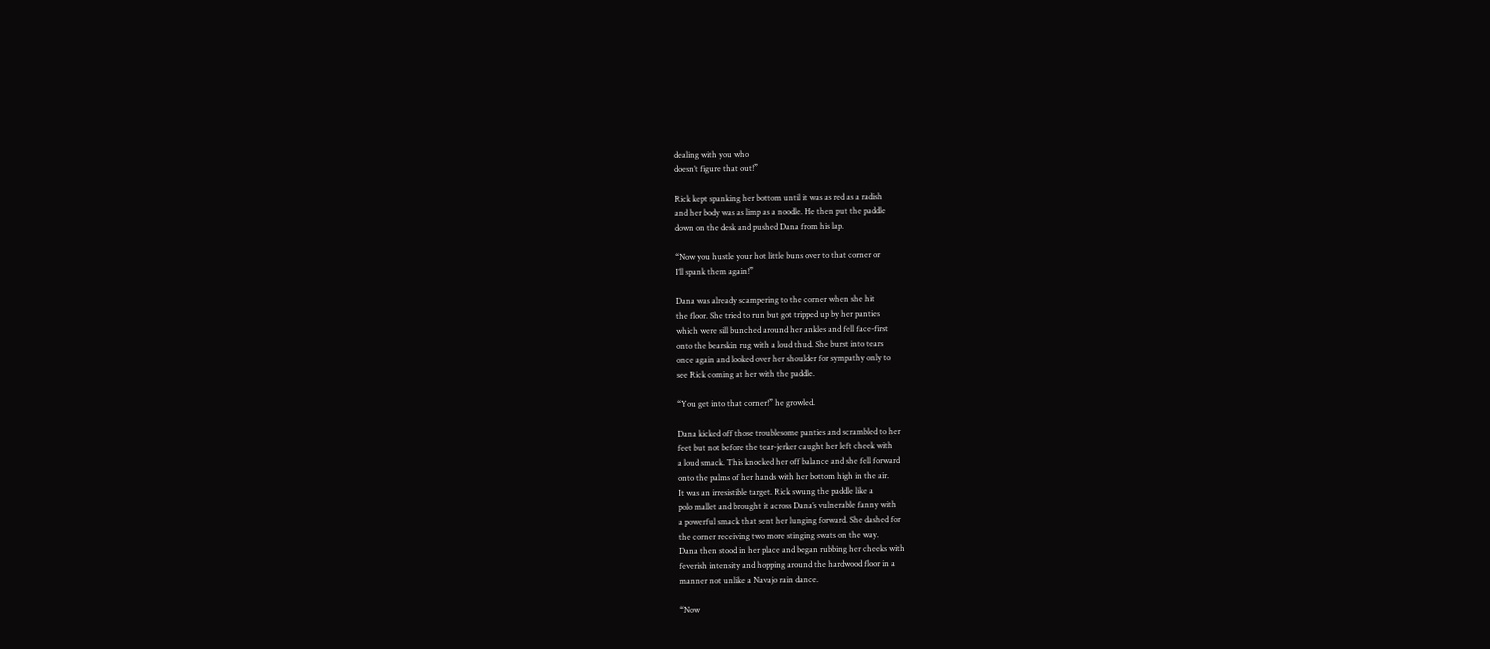dealing with you who
doesn’t figure that out!”

Rick kept spanking her bottom until it was as red as a radish
and her body was as limp as a noodle. He then put the paddle
down on the desk and pushed Dana from his lap.

“Now you hustle your hot little buns over to that corner or
I’ll spank them again!”

Dana was already scampering to the corner when she hit
the floor. She tried to run but got tripped up by her panties
which were sill bunched around her ankles and fell face-first
onto the bearskin rug with a loud thud. She burst into tears
once again and looked over her shoulder for sympathy only to
see Rick coming at her with the paddle.

“You get into that corner!” he growled.

Dana kicked off those troublesome panties and scrambled to her
feet but not before the tear-jerker caught her left cheek with
a loud smack. This knocked her off balance and she fell forward
onto the palms of her hands with her bottom high in the air.
It was an irresistible target. Rick swung the paddle like a
polo mallet and brought it across Dana’s vulnerable fanny with
a powerful smack that sent her lunging forward. She dashed for
the corner receiving two more stinging swats on the way.
Dana then stood in her place and began rubbing her cheeks with
feverish intensity and hopping around the hardwood floor in a
manner not unlike a Navajo rain dance.

“Now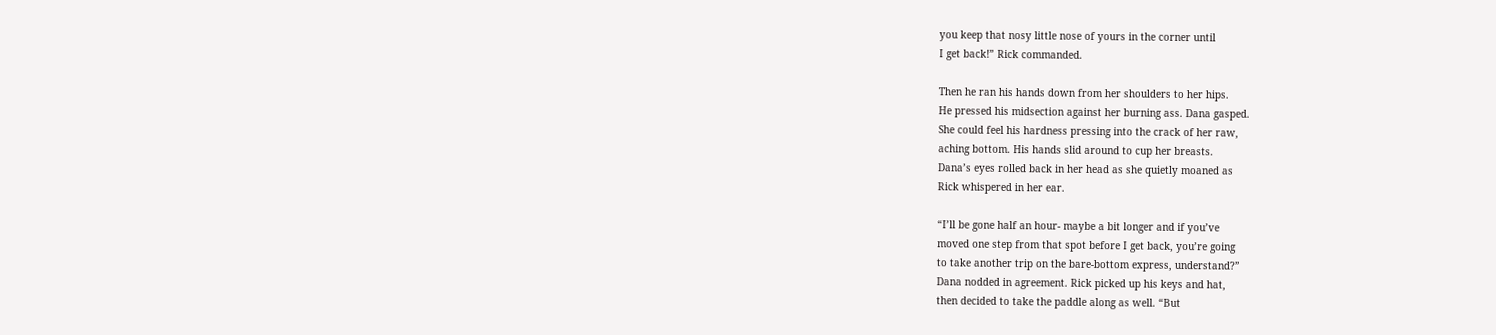you keep that nosy little nose of yours in the corner until
I get back!” Rick commanded.

Then he ran his hands down from her shoulders to her hips.
He pressed his midsection against her burning ass. Dana gasped.
She could feel his hardness pressing into the crack of her raw,
aching bottom. His hands slid around to cup her breasts.
Dana’s eyes rolled back in her head as she quietly moaned as
Rick whispered in her ear.

“I’ll be gone half an hour- maybe a bit longer and if you’ve
moved one step from that spot before I get back, you’re going
to take another trip on the bare-bottom express, understand?”
Dana nodded in agreement. Rick picked up his keys and hat,
then decided to take the paddle along as well. “But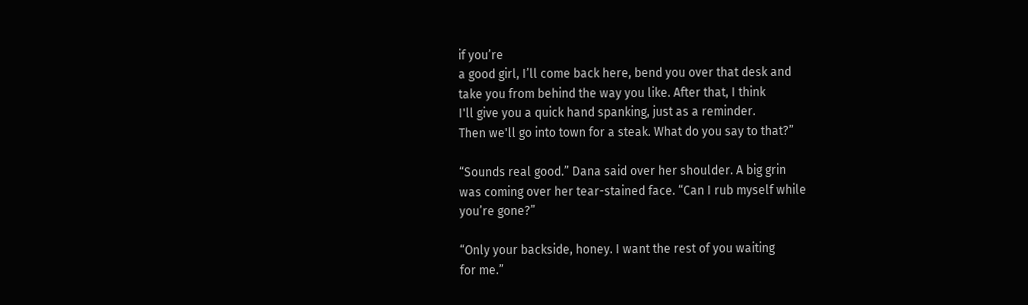if you’re
a good girl, I’ll come back here, bend you over that desk and
take you from behind the way you like. After that, I think
I'll give you a quick hand spanking, just as a reminder.
Then we'll go into town for a steak. What do you say to that?”

“Sounds real good.” Dana said over her shoulder. A big grin
was coming over her tear-stained face. “Can I rub myself while
you’re gone?”

“Only your backside, honey. I want the rest of you waiting
for me.”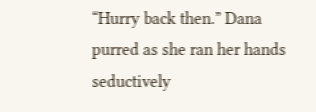“Hurry back then.” Dana purred as she ran her hands seductively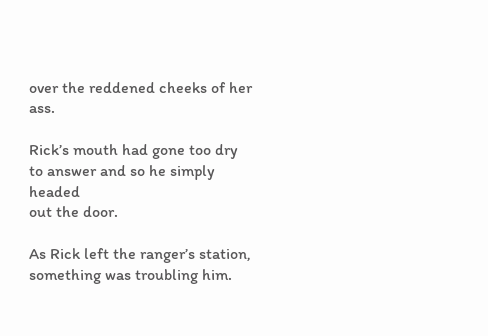over the reddened cheeks of her ass.

Rick’s mouth had gone too dry to answer and so he simply headed
out the door.

As Rick left the ranger’s station, something was troubling him.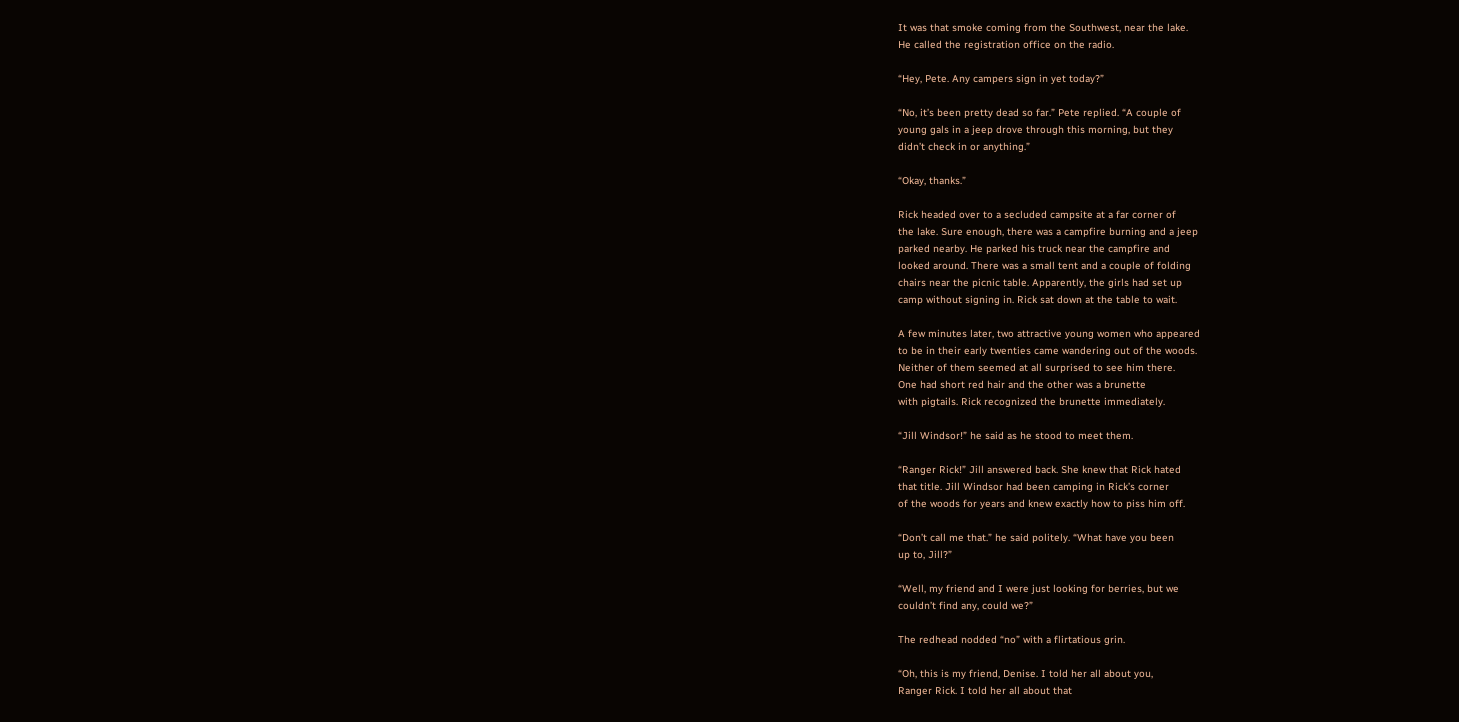It was that smoke coming from the Southwest, near the lake.
He called the registration office on the radio.

“Hey, Pete. Any campers sign in yet today?”

“No, it’s been pretty dead so far.” Pete replied. “A couple of
young gals in a jeep drove through this morning, but they
didn’t check in or anything.”

“Okay, thanks.”

Rick headed over to a secluded campsite at a far corner of
the lake. Sure enough, there was a campfire burning and a jeep
parked nearby. He parked his truck near the campfire and
looked around. There was a small tent and a couple of folding
chairs near the picnic table. Apparently, the girls had set up
camp without signing in. Rick sat down at the table to wait.

A few minutes later, two attractive young women who appeared
to be in their early twenties came wandering out of the woods.
Neither of them seemed at all surprised to see him there.
One had short red hair and the other was a brunette
with pigtails. Rick recognized the brunette immediately.

“Jill Windsor!” he said as he stood to meet them.

“Ranger Rick!” Jill answered back. She knew that Rick hated
that title. Jill Windsor had been camping in Rick’s corner
of the woods for years and knew exactly how to piss him off.

“Don’t call me that.” he said politely. “What have you been
up to, Jill?”

“Well, my friend and I were just looking for berries, but we
couldn’t find any, could we?”

The redhead nodded “no” with a flirtatious grin.

“Oh, this is my friend, Denise. I told her all about you,
Ranger Rick. I told her all about that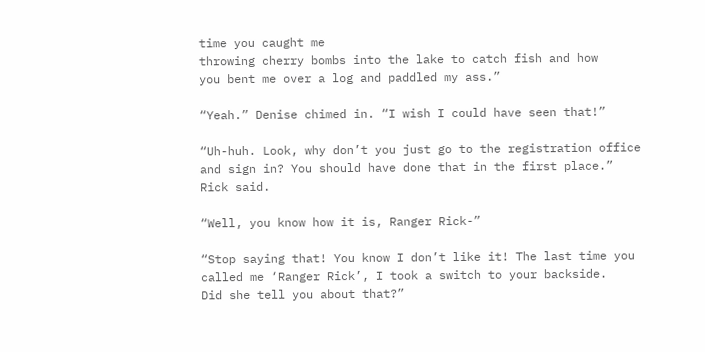time you caught me
throwing cherry bombs into the lake to catch fish and how
you bent me over a log and paddled my ass.”

“Yeah.” Denise chimed in. “I wish I could have seen that!”

“Uh-huh. Look, why don’t you just go to the registration office
and sign in? You should have done that in the first place.”
Rick said.

“Well, you know how it is, Ranger Rick-”

“Stop saying that! You know I don’t like it! The last time you
called me ‘Ranger Rick’, I took a switch to your backside.
Did she tell you about that?”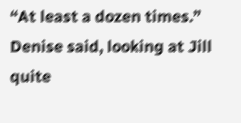“At least a dozen times.” Denise said, looking at Jill
quite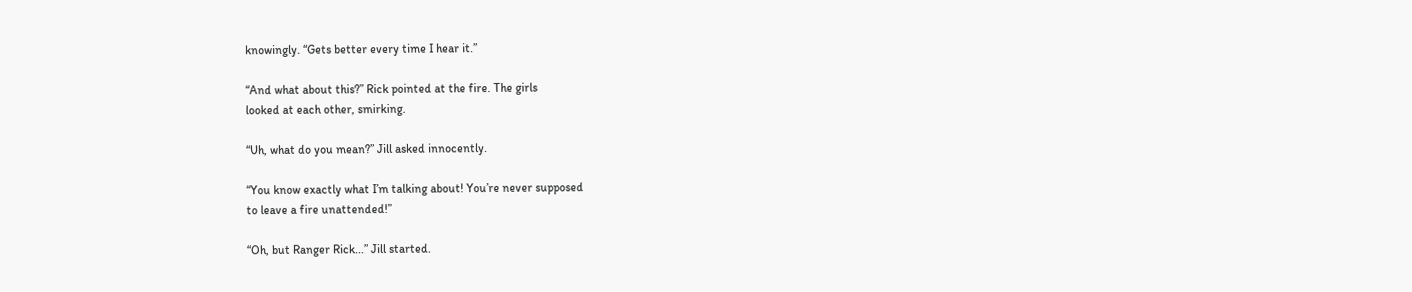knowingly. “Gets better every time I hear it.”

“And what about this?” Rick pointed at the fire. The girls
looked at each other, smirking.

“Uh, what do you mean?” Jill asked innocently.

“You know exactly what I’m talking about! You’re never supposed
to leave a fire unattended!”

“Oh, but Ranger Rick...” Jill started.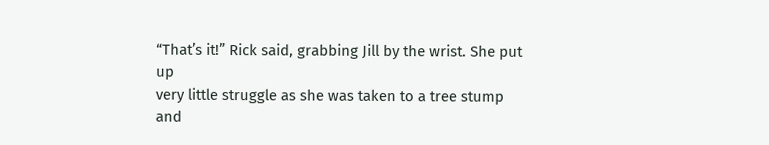“That’s it!” Rick said, grabbing Jill by the wrist. She put up
very little struggle as she was taken to a tree stump and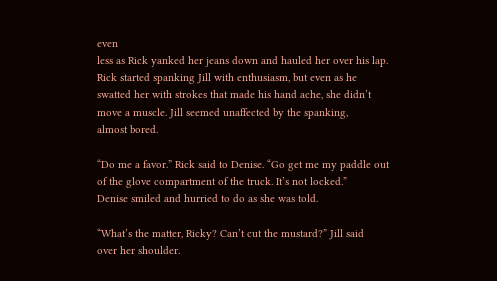even
less as Rick yanked her jeans down and hauled her over his lap.
Rick started spanking Jill with enthusiasm, but even as he
swatted her with strokes that made his hand ache, she didn’t
move a muscle. Jill seemed unaffected by the spanking,
almost bored.

“Do me a favor.” Rick said to Denise. “Go get me my paddle out
of the glove compartment of the truck. It’s not locked.”
Denise smiled and hurried to do as she was told.

“What’s the matter, Ricky? Can’t cut the mustard?” Jill said
over her shoulder.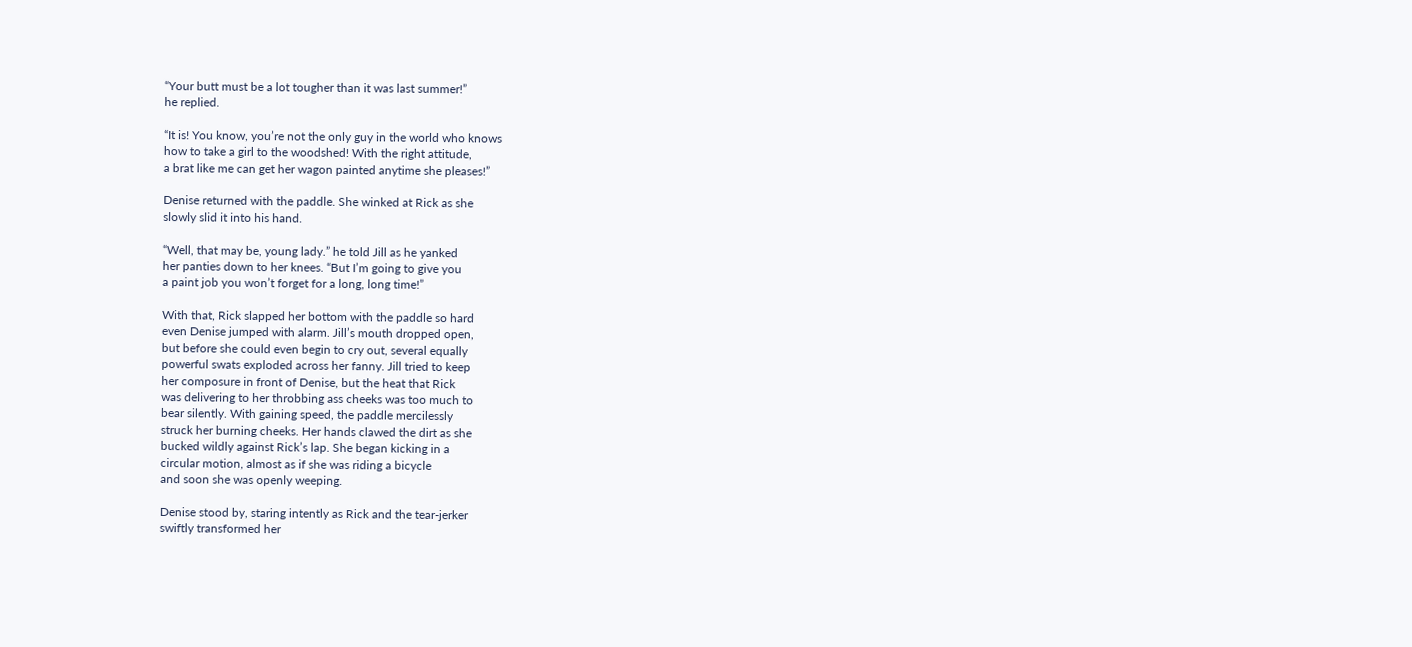“Your butt must be a lot tougher than it was last summer!”
he replied.

“It is! You know, you’re not the only guy in the world who knows
how to take a girl to the woodshed! With the right attitude,
a brat like me can get her wagon painted anytime she pleases!”

Denise returned with the paddle. She winked at Rick as she
slowly slid it into his hand.

“Well, that may be, young lady.” he told Jill as he yanked
her panties down to her knees. “But I’m going to give you
a paint job you won’t forget for a long, long time!”

With that, Rick slapped her bottom with the paddle so hard
even Denise jumped with alarm. Jill’s mouth dropped open,
but before she could even begin to cry out, several equally
powerful swats exploded across her fanny. Jill tried to keep
her composure in front of Denise, but the heat that Rick
was delivering to her throbbing ass cheeks was too much to
bear silently. With gaining speed, the paddle mercilessly
struck her burning cheeks. Her hands clawed the dirt as she
bucked wildly against Rick’s lap. She began kicking in a
circular motion, almost as if she was riding a bicycle
and soon she was openly weeping.

Denise stood by, staring intently as Rick and the tear-jerker
swiftly transformed her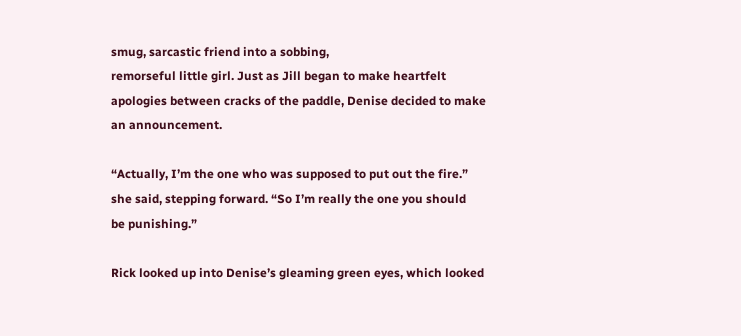smug, sarcastic friend into a sobbing,
remorseful little girl. Just as Jill began to make heartfelt
apologies between cracks of the paddle, Denise decided to make
an announcement.

“Actually, I’m the one who was supposed to put out the fire.”
she said, stepping forward. “So I’m really the one you should
be punishing.”

Rick looked up into Denise’s gleaming green eyes, which looked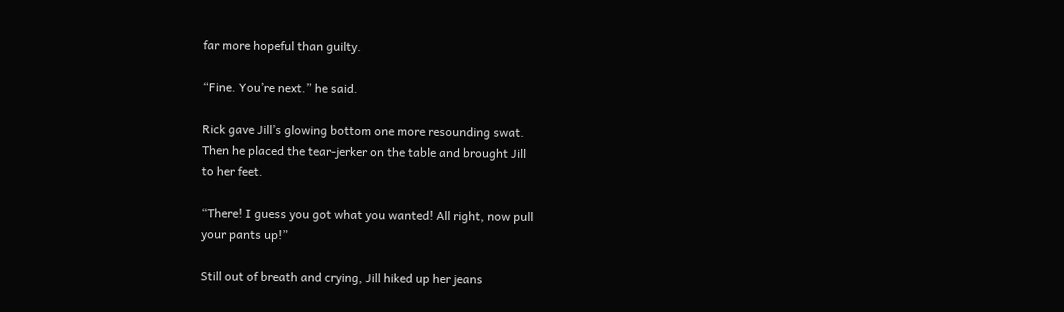far more hopeful than guilty.

“Fine. You’re next.” he said.

Rick gave Jill’s glowing bottom one more resounding swat.
Then he placed the tear-jerker on the table and brought Jill
to her feet.

“There! I guess you got what you wanted! All right, now pull
your pants up!”

Still out of breath and crying, Jill hiked up her jeans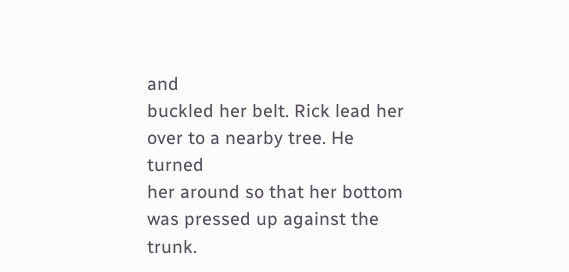and
buckled her belt. Rick lead her over to a nearby tree. He turned
her around so that her bottom was pressed up against the trunk.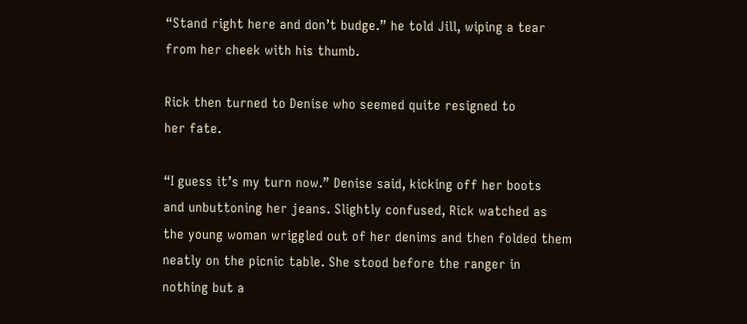“Stand right here and don’t budge.” he told Jill, wiping a tear
from her cheek with his thumb.

Rick then turned to Denise who seemed quite resigned to
her fate.

“I guess it’s my turn now.” Denise said, kicking off her boots
and unbuttoning her jeans. Slightly confused, Rick watched as
the young woman wriggled out of her denims and then folded them
neatly on the picnic table. She stood before the ranger in
nothing but a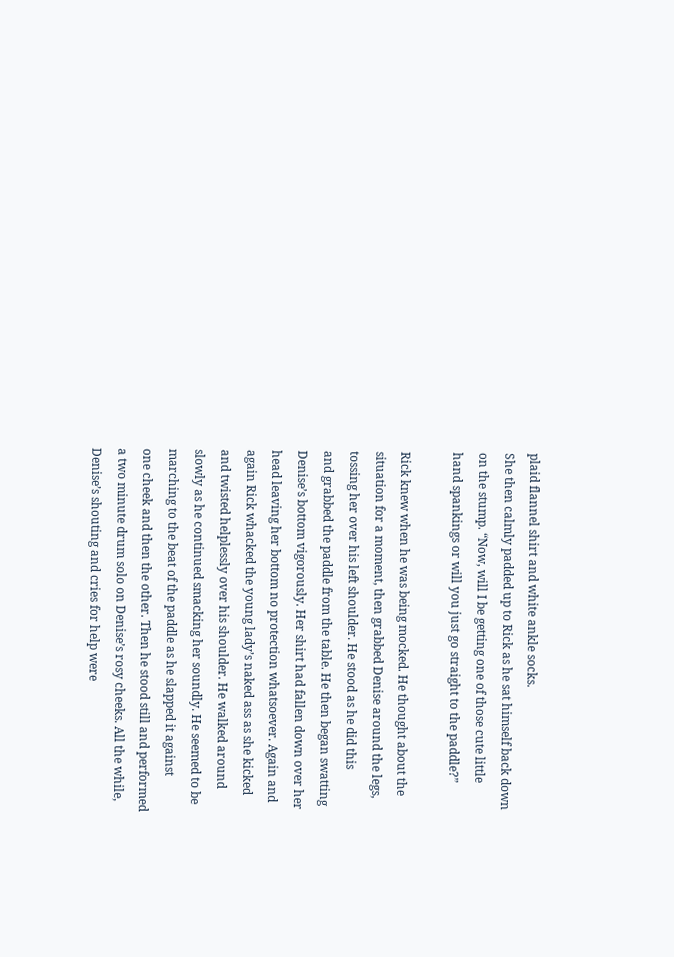plaid flannel shirt and white ankle socks.
She then calmly padded up to Rick as he sat himself back down
on the stump. “Now, will I be getting one of those cute little
hand spankings or will you just go straight to the paddle?”

Rick knew when he was being mocked. He thought about the
situation for a moment, then grabbed Denise around the legs,
tossing her over his left shoulder. He stood as he did this
and grabbed the paddle from the table. He then began swatting
Denise’s bottom vigorously. Her shirt had fallen down over her
head leaving her bottom no protection whatsoever. Again and
again Rick whacked the young lady’s naked ass as she kicked
and twisted helplessly over his shoulder. He walked around
slowly as he continued smacking her soundly. He seemed to be
marching to the beat of the paddle as he slapped it against
one cheek and then the other. Then he stood still and performed
a two minute drum solo on Denise’s rosy cheeks. All the while,
Denise’s shouting and cries for help were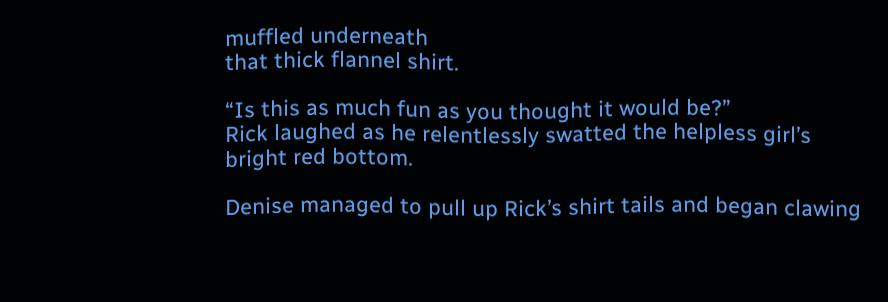muffled underneath
that thick flannel shirt.

“Is this as much fun as you thought it would be?”
Rick laughed as he relentlessly swatted the helpless girl’s
bright red bottom.

Denise managed to pull up Rick’s shirt tails and began clawing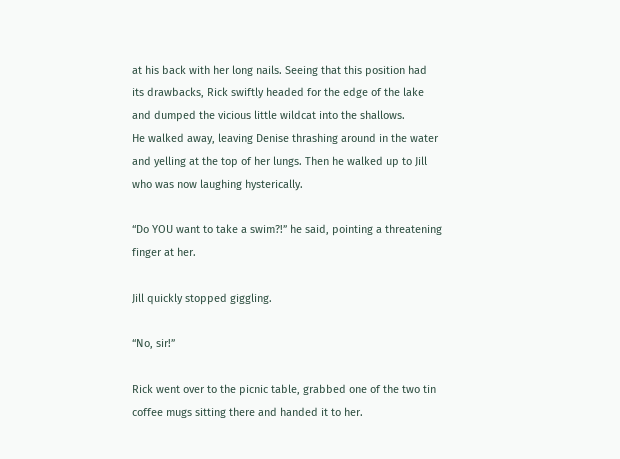at his back with her long nails. Seeing that this position had
its drawbacks, Rick swiftly headed for the edge of the lake
and dumped the vicious little wildcat into the shallows.
He walked away, leaving Denise thrashing around in the water
and yelling at the top of her lungs. Then he walked up to Jill
who was now laughing hysterically.

“Do YOU want to take a swim?!” he said, pointing a threatening
finger at her.

Jill quickly stopped giggling.

“No, sir!”

Rick went over to the picnic table, grabbed one of the two tin
coffee mugs sitting there and handed it to her.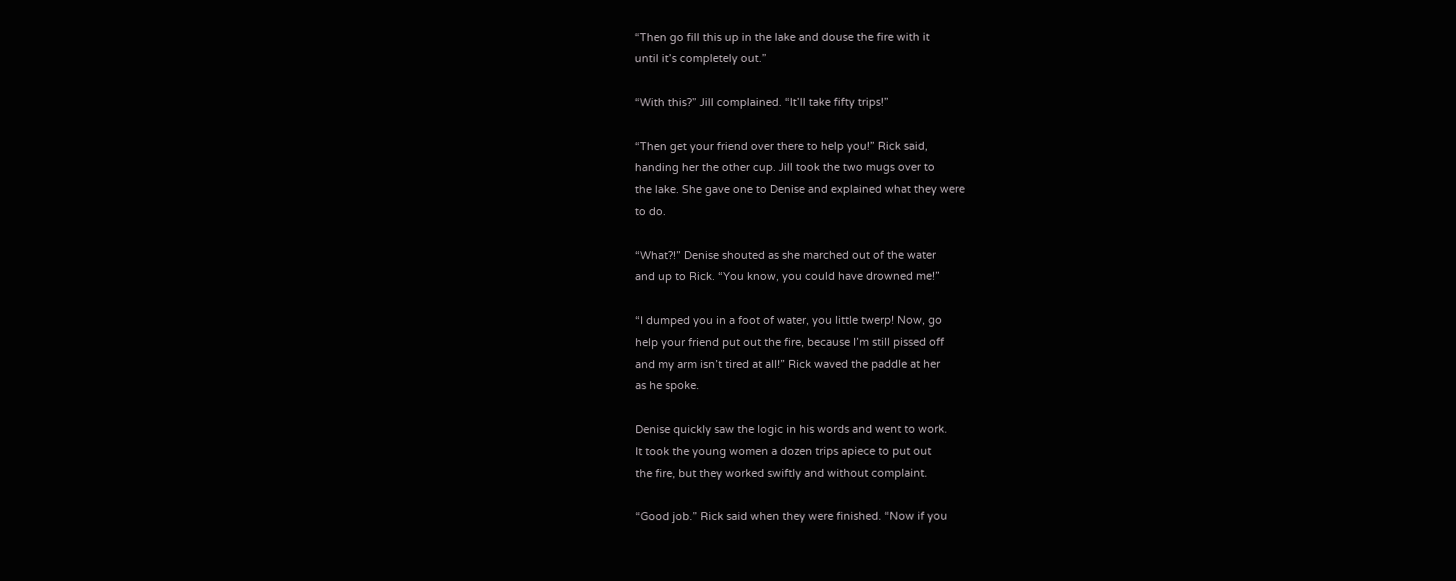“Then go fill this up in the lake and douse the fire with it
until it’s completely out.”

“With this?” Jill complained. “It’ll take fifty trips!”

“Then get your friend over there to help you!” Rick said,
handing her the other cup. Jill took the two mugs over to
the lake. She gave one to Denise and explained what they were
to do.

“What?!” Denise shouted as she marched out of the water
and up to Rick. “You know, you could have drowned me!”

“I dumped you in a foot of water, you little twerp! Now, go
help your friend put out the fire, because I’m still pissed off
and my arm isn’t tired at all!” Rick waved the paddle at her
as he spoke.

Denise quickly saw the logic in his words and went to work.
It took the young women a dozen trips apiece to put out
the fire, but they worked swiftly and without complaint.

“Good job.” Rick said when they were finished. “Now if you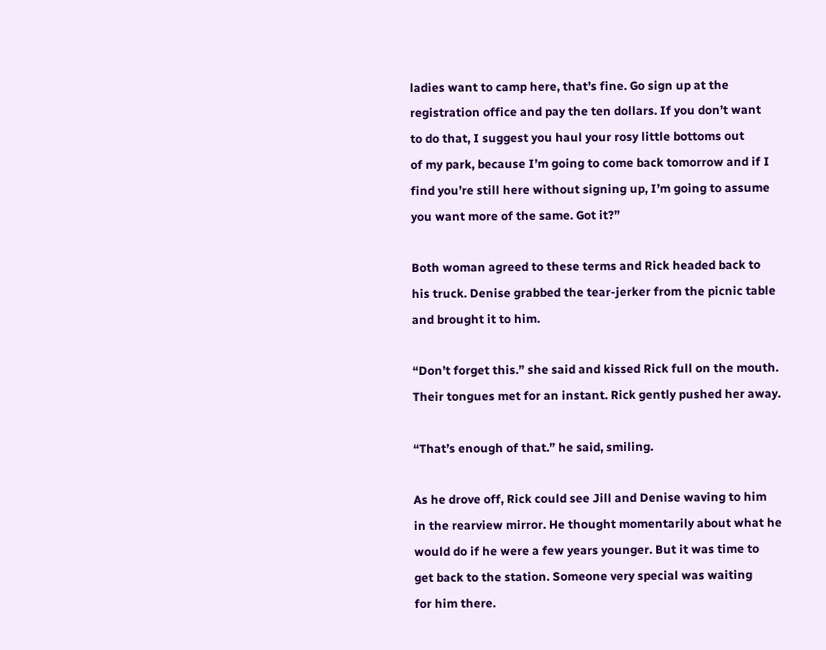ladies want to camp here, that’s fine. Go sign up at the
registration office and pay the ten dollars. If you don’t want
to do that, I suggest you haul your rosy little bottoms out
of my park, because I’m going to come back tomorrow and if I
find you’re still here without signing up, I’m going to assume
you want more of the same. Got it?”

Both woman agreed to these terms and Rick headed back to
his truck. Denise grabbed the tear-jerker from the picnic table
and brought it to him.

“Don’t forget this.” she said and kissed Rick full on the mouth.
Their tongues met for an instant. Rick gently pushed her away.

“That’s enough of that.” he said, smiling.

As he drove off, Rick could see Jill and Denise waving to him
in the rearview mirror. He thought momentarily about what he
would do if he were a few years younger. But it was time to
get back to the station. Someone very special was waiting
for him there.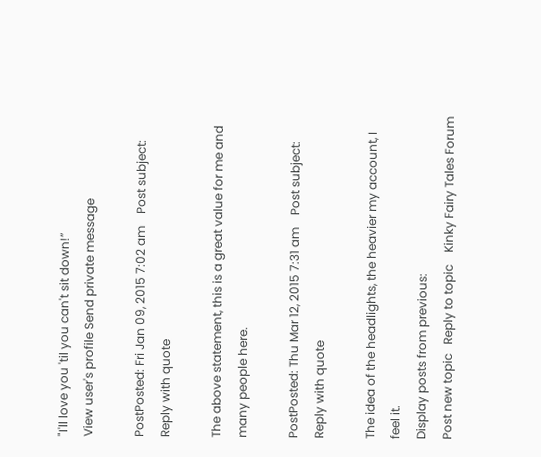"I'll love you 'til you can't sit down!”
View user's profile Send private message

PostPosted: Fri Jan 09, 2015 7:02 am    Post subject: Reply with quote

The above statement, this is a great value for me and many people here.

PostPosted: Thu Mar 12, 2015 7:31 am    Post subject: Reply with quote

The idea of the headlights, the heavier my account, I feel it.
Display posts from previous:
Post new topic   Reply to topic    Kinky Fairy Tales Forum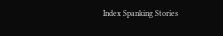Index Spanking Stories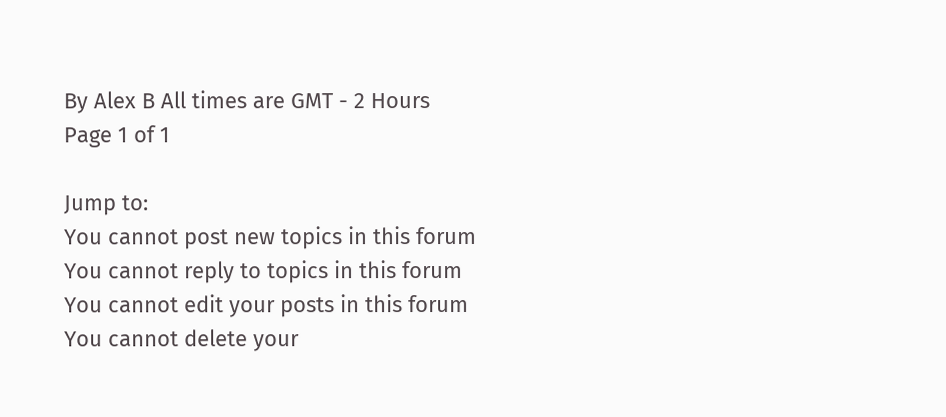By Alex B All times are GMT - 2 Hours
Page 1 of 1

Jump to:
You cannot post new topics in this forum
You cannot reply to topics in this forum
You cannot edit your posts in this forum
You cannot delete your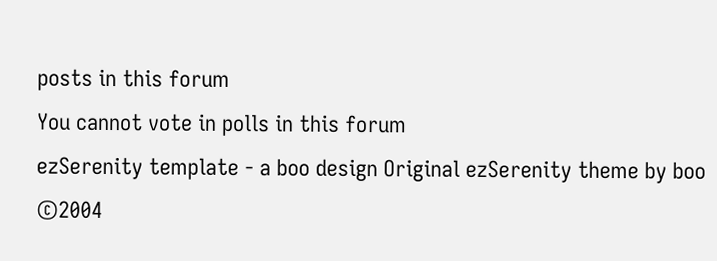posts in this forum
You cannot vote in polls in this forum
ezSerenity template - a boo design Original ezSerenity theme by boo ©2004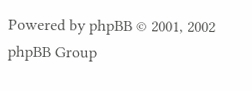Powered by phpBB © 2001, 2002 phpBB Group